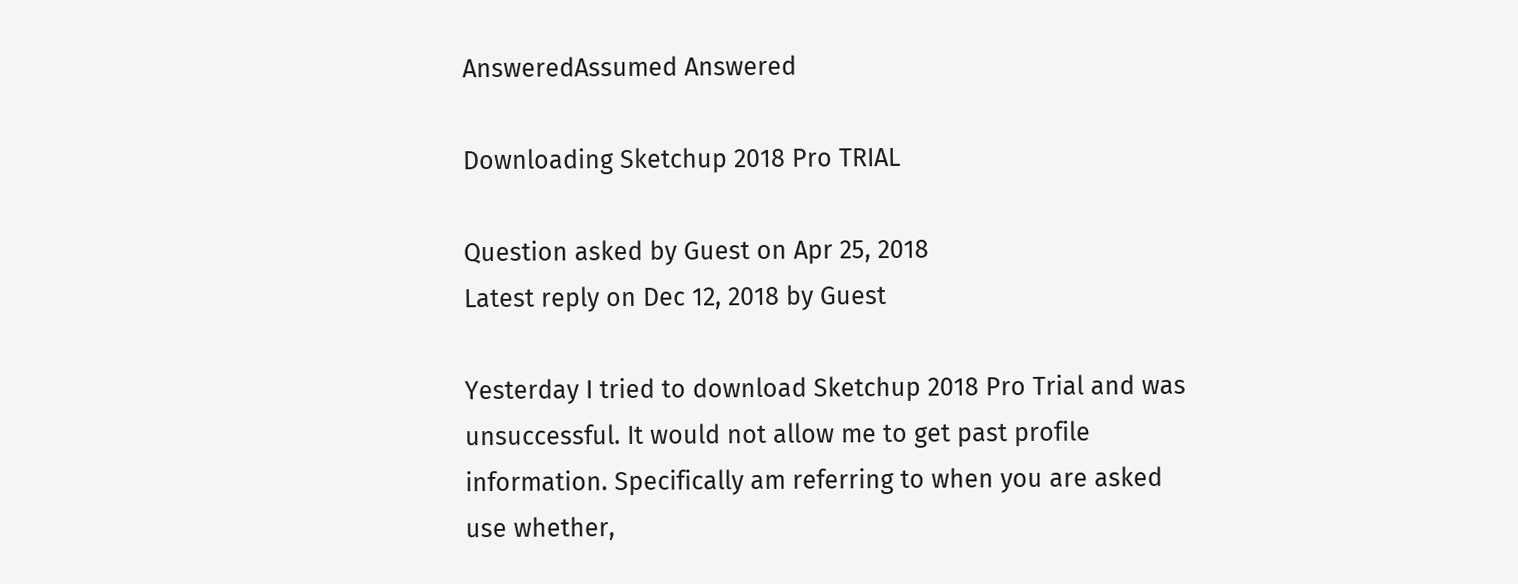AnsweredAssumed Answered

Downloading Sketchup 2018 Pro TRIAL

Question asked by Guest on Apr 25, 2018
Latest reply on Dec 12, 2018 by Guest

Yesterday I tried to download Sketchup 2018 Pro Trial and was unsuccessful. It would not allow me to get past profile information. Specifically am referring to when you are asked use whether,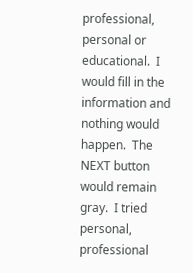professional, personal or educational.  I would fill in the information and nothing would happen.  The NEXT button would remain gray.  I tried personal, professional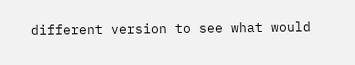different version to see what would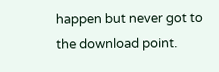happen but never got to the download point.